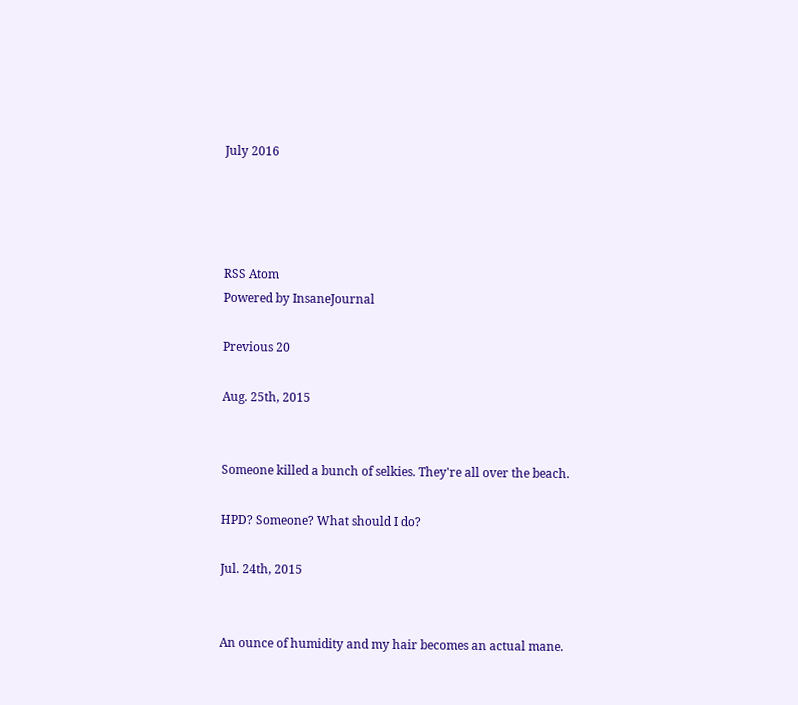July 2016




RSS Atom
Powered by InsaneJournal

Previous 20

Aug. 25th, 2015


Someone killed a bunch of selkies. They're all over the beach.

HPD? Someone? What should I do?

Jul. 24th, 2015


An ounce of humidity and my hair becomes an actual mane.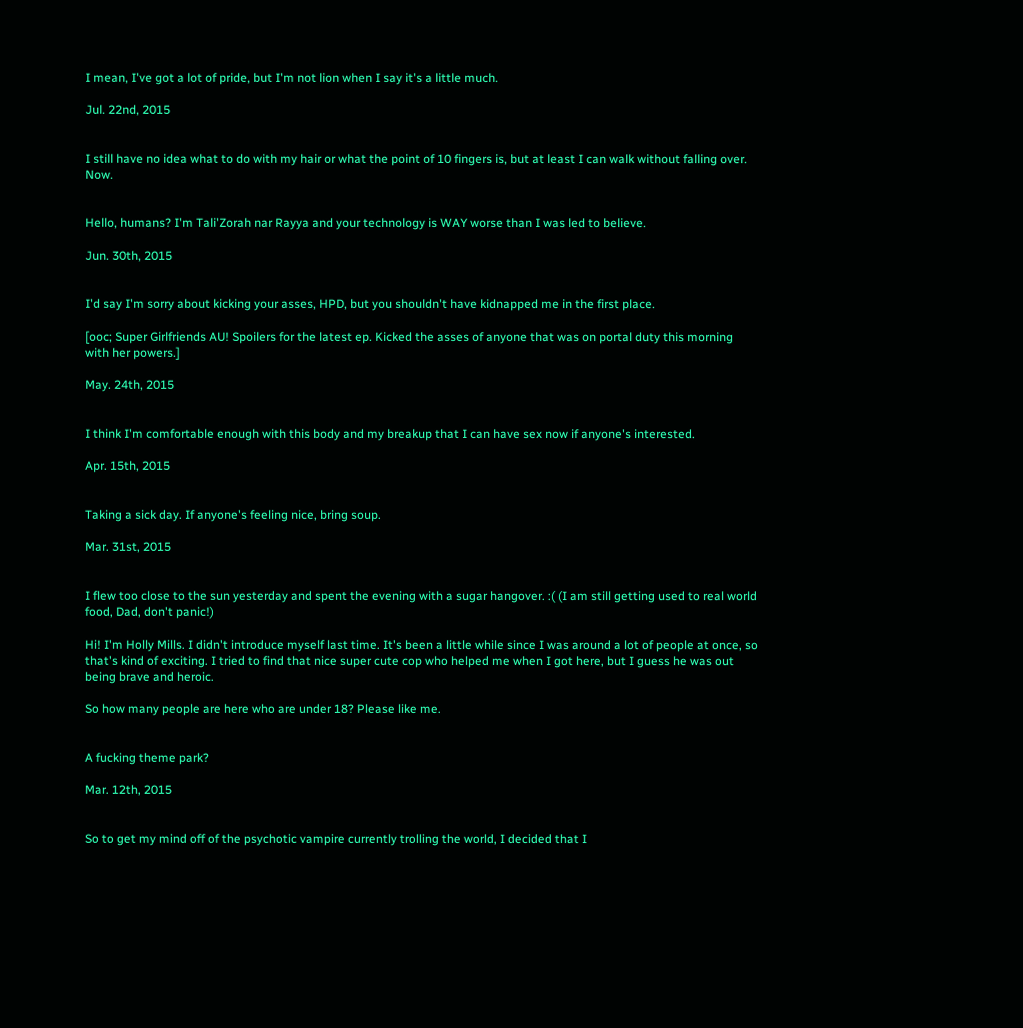I mean, I've got a lot of pride, but I'm not lion when I say it's a little much.

Jul. 22nd, 2015


I still have no idea what to do with my hair or what the point of 10 fingers is, but at least I can walk without falling over. Now.


Hello, humans? I'm Tali'Zorah nar Rayya and your technology is WAY worse than I was led to believe.

Jun. 30th, 2015


I'd say I'm sorry about kicking your asses, HPD, but you shouldn't have kidnapped me in the first place.

[ooc; Super Girlfriends AU! Spoilers for the latest ep. Kicked the asses of anyone that was on portal duty this morning with her powers.]

May. 24th, 2015


I think I'm comfortable enough with this body and my breakup that I can have sex now if anyone's interested.

Apr. 15th, 2015


Taking a sick day. If anyone's feeling nice, bring soup.

Mar. 31st, 2015


I flew too close to the sun yesterday and spent the evening with a sugar hangover. :( (I am still getting used to real world food, Dad, don't panic!)

Hi! I'm Holly Mills. I didn't introduce myself last time. It's been a little while since I was around a lot of people at once, so that's kind of exciting. I tried to find that nice super cute cop who helped me when I got here, but I guess he was out being brave and heroic.

So how many people are here who are under 18? Please like me.


A fucking theme park?

Mar. 12th, 2015


So to get my mind off of the psychotic vampire currently trolling the world, I decided that I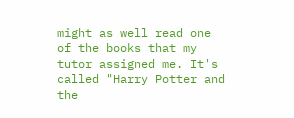might as well read one of the books that my tutor assigned me. It's called "Harry Potter and the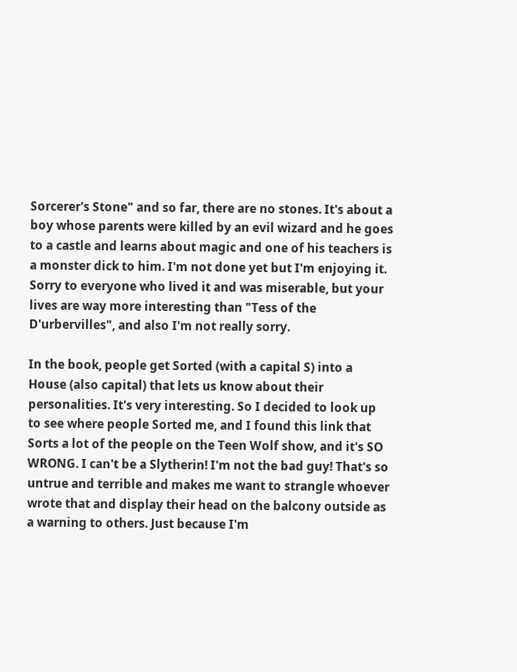Sorcerer's Stone" and so far, there are no stones. It's about a boy whose parents were killed by an evil wizard and he goes to a castle and learns about magic and one of his teachers is a monster dick to him. I'm not done yet but I'm enjoying it. Sorry to everyone who lived it and was miserable, but your lives are way more interesting than "Tess of the D'urbervilles", and also I'm not really sorry.

In the book, people get Sorted (with a capital S) into a House (also capital) that lets us know about their personalities. It's very interesting. So I decided to look up to see where people Sorted me, and I found this link that Sorts a lot of the people on the Teen Wolf show, and it's SO WRONG. I can't be a Slytherin! I'm not the bad guy! That's so untrue and terrible and makes me want to strangle whoever wrote that and display their head on the balcony outside as a warning to others. Just because I'm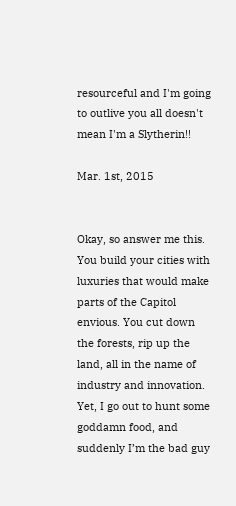resourceful and I'm going to outlive you all doesn't mean I'm a Slytherin!!

Mar. 1st, 2015


Okay, so answer me this. You build your cities with luxuries that would make parts of the Capitol envious. You cut down the forests, rip up the land, all in the name of industry and innovation. Yet, I go out to hunt some goddamn food, and suddenly I’m the bad guy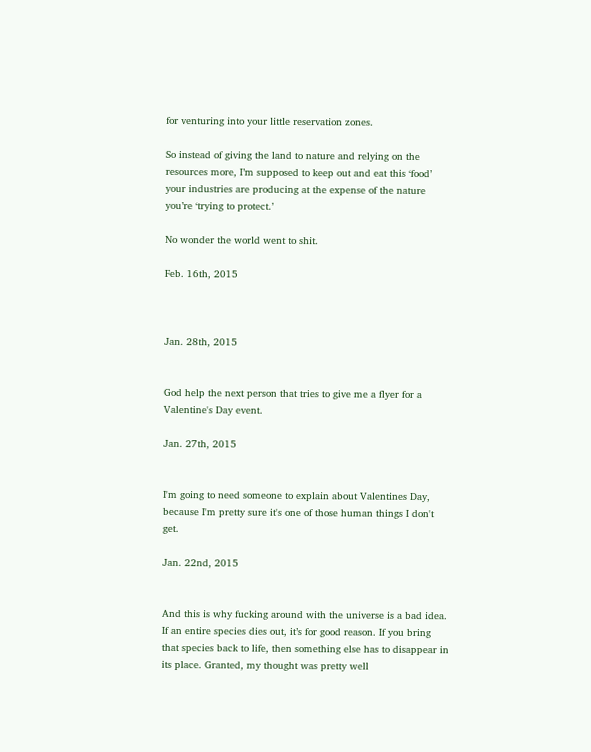for venturing into your little reservation zones.

So instead of giving the land to nature and relying on the resources more, I’m supposed to keep out and eat this ‘food’ your industries are producing at the expense of the nature you’re ‘trying to protect.’

No wonder the world went to shit.

Feb. 16th, 2015



Jan. 28th, 2015


God help the next person that tries to give me a flyer for a Valentine's Day event.

Jan. 27th, 2015


I'm going to need someone to explain about Valentines Day, because I'm pretty sure it's one of those human things I don't get.

Jan. 22nd, 2015


And this is why fucking around with the universe is a bad idea. If an entire species dies out, it’s for good reason. If you bring that species back to life, then something else has to disappear in its place. Granted, my thought was pretty well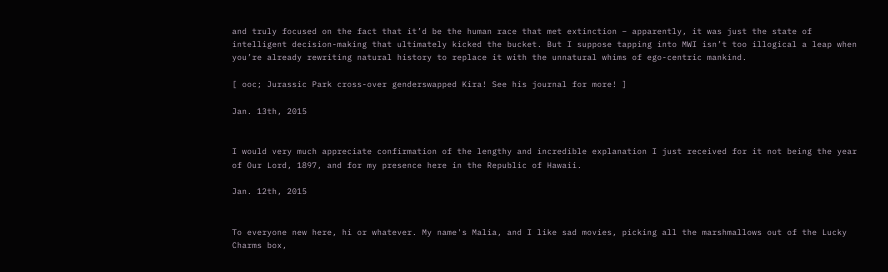and truly focused on the fact that it’d be the human race that met extinction – apparently, it was just the state of intelligent decision-making that ultimately kicked the bucket. But I suppose tapping into MWI isn’t too illogical a leap when you’re already rewriting natural history to replace it with the unnatural whims of ego-centric mankind.

[ ooc; Jurassic Park cross-over genderswapped Kira! See his journal for more! ]

Jan. 13th, 2015


I would very much appreciate confirmation of the lengthy and incredible explanation I just received for it not being the year of Our Lord, 1897, and for my presence here in the Republic of Hawaii.

Jan. 12th, 2015


To everyone new here, hi or whatever. My name's Malia, and I like sad movies, picking all the marshmallows out of the Lucky Charms box,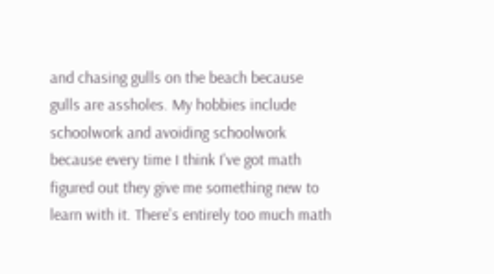and chasing gulls on the beach because gulls are assholes. My hobbies include schoolwork and avoiding schoolwork because every time I think I've got math figured out they give me something new to learn with it. There's entirely too much math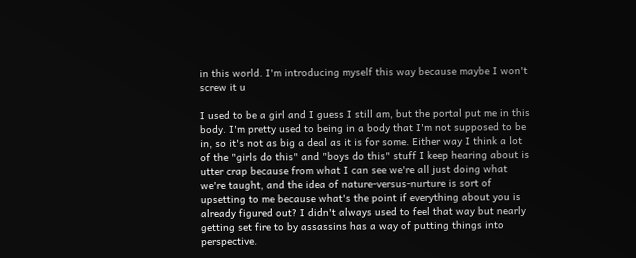in this world. I'm introducing myself this way because maybe I won't screw it u

I used to be a girl and I guess I still am, but the portal put me in this body. I'm pretty used to being in a body that I'm not supposed to be in, so it's not as big a deal as it is for some. Either way I think a lot of the "girls do this" and "boys do this" stuff I keep hearing about is utter crap because from what I can see we're all just doing what we're taught, and the idea of nature-versus-nurture is sort of upsetting to me because what's the point if everything about you is already figured out? I didn't always used to feel that way but nearly getting set fire to by assassins has a way of putting things into perspective.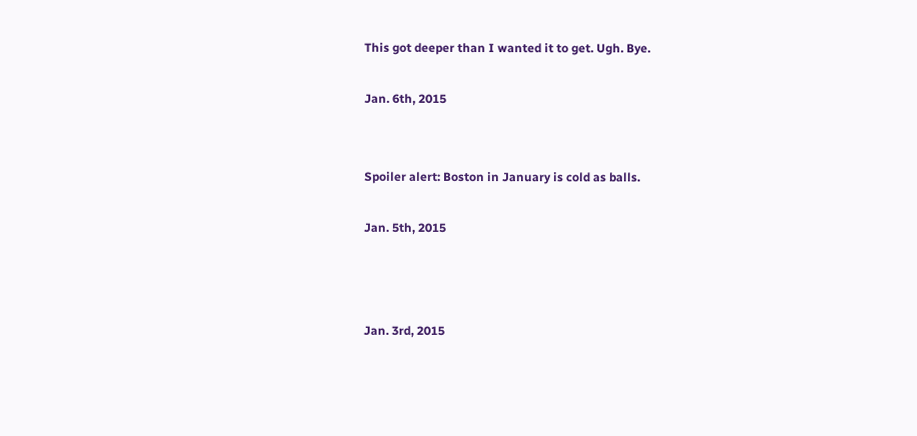This got deeper than I wanted it to get. Ugh. Bye.

Jan. 6th, 2015


Spoiler alert: Boston in January is cold as balls.

Jan. 5th, 2015



Jan. 3rd, 2015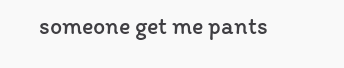someone get me pants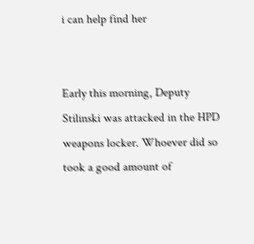i can help find her


Early this morning, Deputy Stilinski was attacked in the HPD weapons locker. Whoever did so took a good amount of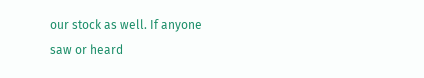our stock as well. If anyone saw or heard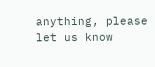anything, please let us know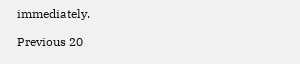immediately.

Previous 20